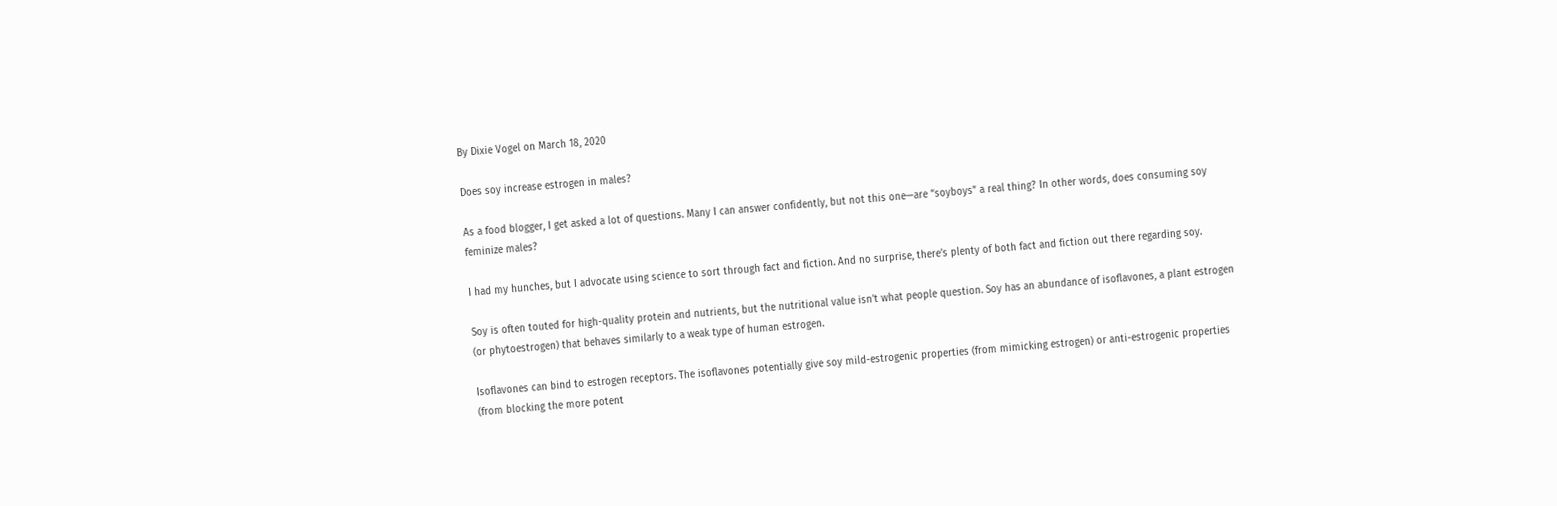By Dixie Vogel on March 18, 2020

Does soy increase estrogen in males?

As a food blogger, I get asked a lot of questions. Many I can answer confidently, but not this one—are “soyboys” a real thing? In other words, does consuming soy feminize males?

I had my hunches, but I advocate using science to sort through fact and fiction. And no surprise, there’s plenty of both fact and fiction out there regarding soy.

Soy is often touted for high-quality protein and nutrients, but the nutritional value isn’t what people question. Soy has an abundance of isoflavones, a plant estrogen (or phytoestrogen) that behaves similarly to a weak type of human estrogen.

Isoflavones can bind to estrogen receptors. The isoflavones potentially give soy mild-estrogenic properties (from mimicking estrogen) or anti-estrogenic properties (from blocking the more potent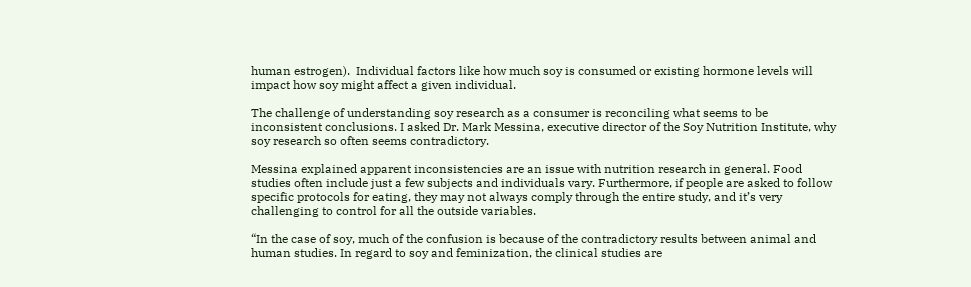human estrogen).  Individual factors like how much soy is consumed or existing hormone levels will impact how soy might affect a given individual.

The challenge of understanding soy research as a consumer is reconciling what seems to be inconsistent conclusions. I asked Dr. Mark Messina, executive director of the Soy Nutrition Institute, why soy research so often seems contradictory.

Messina explained apparent inconsistencies are an issue with nutrition research in general. Food studies often include just a few subjects and individuals vary. Furthermore, if people are asked to follow specific protocols for eating, they may not always comply through the entire study, and it’s very challenging to control for all the outside variables.

“In the case of soy, much of the confusion is because of the contradictory results between animal and human studies. In regard to soy and feminization, the clinical studies are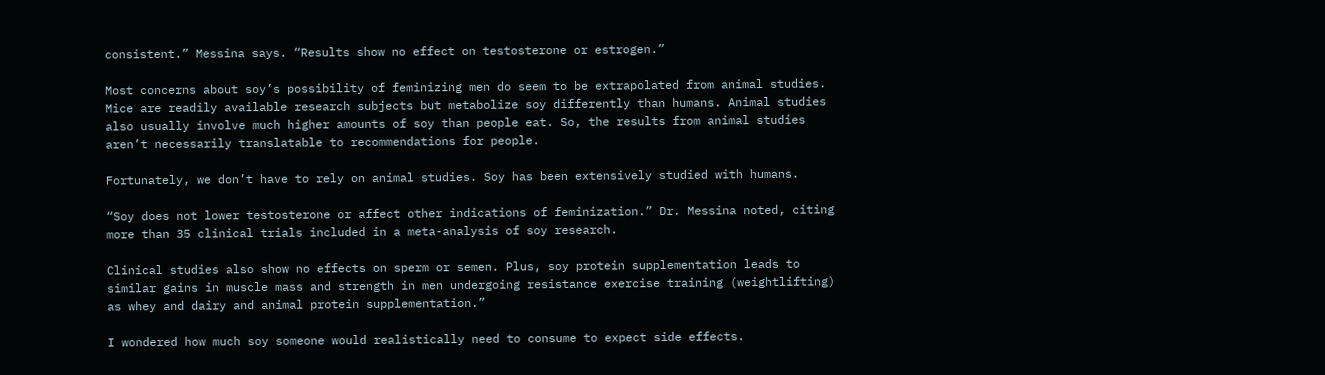consistent.” Messina says. “Results show no effect on testosterone or estrogen.”

Most concerns about soy’s possibility of feminizing men do seem to be extrapolated from animal studies. Mice are readily available research subjects but metabolize soy differently than humans. Animal studies also usually involve much higher amounts of soy than people eat. So, the results from animal studies aren’t necessarily translatable to recommendations for people.

Fortunately, we don’t have to rely on animal studies. Soy has been extensively studied with humans.

“Soy does not lower testosterone or affect other indications of feminization.” Dr. Messina noted, citing more than 35 clinical trials included in a meta-analysis of soy research.

Clinical studies also show no effects on sperm or semen. Plus, soy protein supplementation leads to similar gains in muscle mass and strength in men undergoing resistance exercise training (weightlifting) as whey and dairy and animal protein supplementation.”

I wondered how much soy someone would realistically need to consume to expect side effects.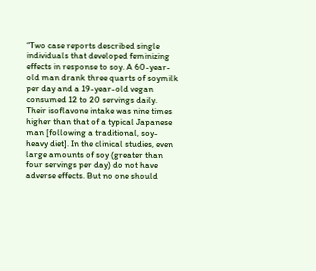“Two case reports described single individuals that developed feminizing effects in response to soy. A 60-year-old man drank three quarts of soymilk per day and a 19-year-old vegan consumed 12 to 20 servings daily. Their isoflavone intake was nine times higher than that of a typical Japanese man [following a traditional, soy-heavy diet]. In the clinical studies, even large amounts of soy (greater than four servings per day) do not have adverse effects. But no one should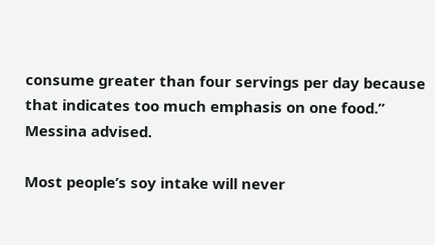consume greater than four servings per day because that indicates too much emphasis on one food.” Messina advised.

Most people’s soy intake will never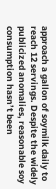approach a gallon of soymilk daily to reach 12 servings. Despite the widely publicized anomalies, reasonable soy consumption hasn’t been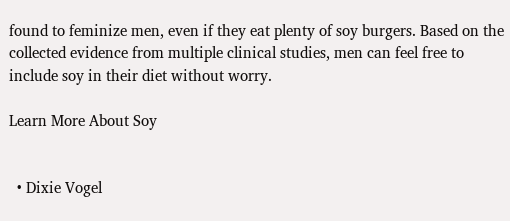found to feminize men, even if they eat plenty of soy burgers. Based on the collected evidence from multiple clinical studies, men can feel free to include soy in their diet without worry.

Learn More About Soy


  • Dixie Vogel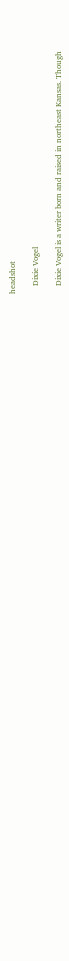headshot

    Dixie Vogel

    Dixie Vogel is a writer born and raised in northeast Kansas. Though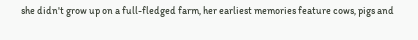she didn't grow up on a full-fledged farm, her earliest memories feature cows, pigs and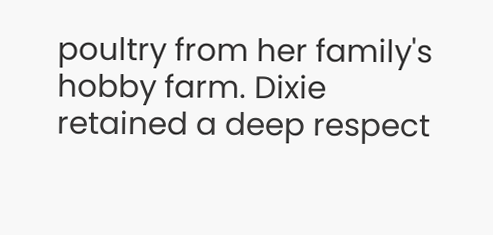poultry from her family's hobby farm. Dixie retained a deep respect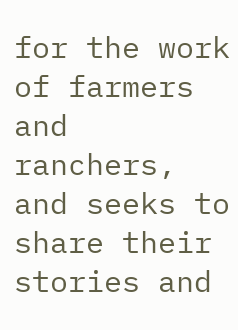for the work of farmers and ranchers, and seeks to share their stories and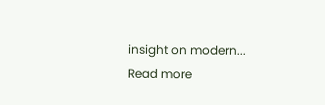insight on modern... Read more